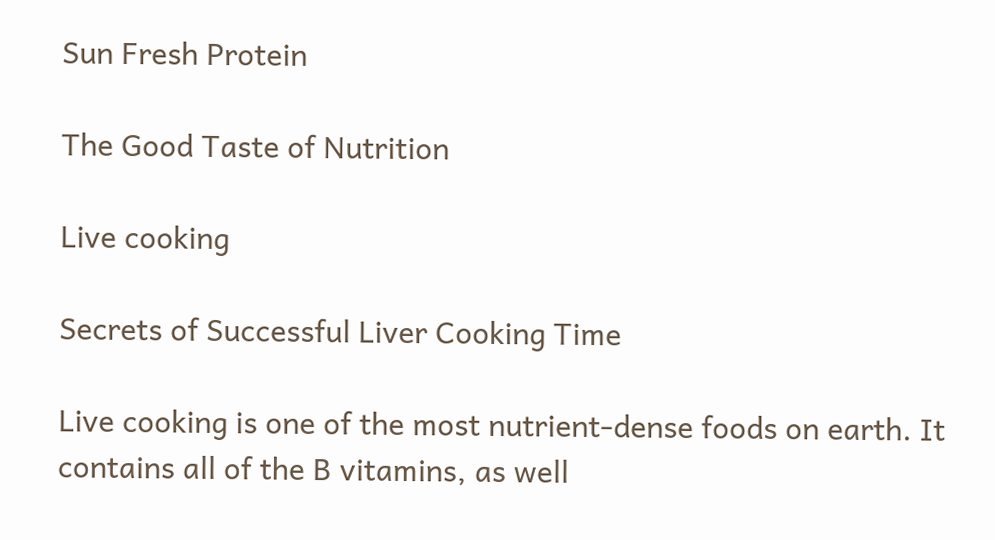Sun Fresh Protein

The Good Taste of Nutrition

Live cooking

Secrets of Successful Liver Cooking Time

Live cooking is one of the most nutrient-dense foods on earth. It contains all of the B vitamins, as well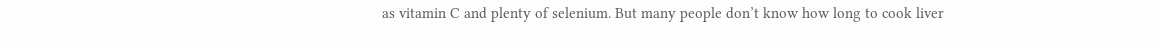as vitamin C and plenty of selenium. But many people don’t know how long to cook liver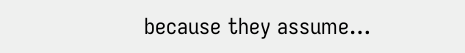because they assume…